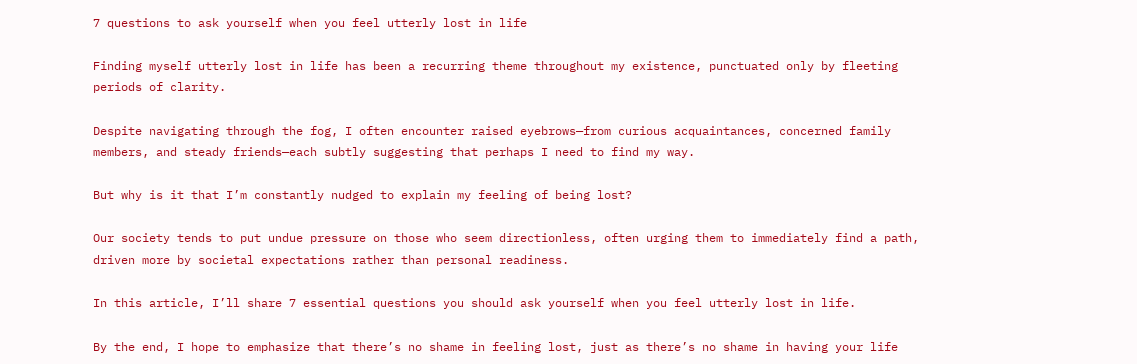7 questions to ask yourself when you feel utterly lost in life

Finding myself utterly lost in life has been a recurring theme throughout my existence, punctuated only by fleeting periods of clarity.

Despite navigating through the fog, I often encounter raised eyebrows—from curious acquaintances, concerned family members, and steady friends—each subtly suggesting that perhaps I need to find my way.

But why is it that I’m constantly nudged to explain my feeling of being lost?

Our society tends to put undue pressure on those who seem directionless, often urging them to immediately find a path, driven more by societal expectations rather than personal readiness.

In this article, I’ll share 7 essential questions you should ask yourself when you feel utterly lost in life.

By the end, I hope to emphasize that there’s no shame in feeling lost, just as there’s no shame in having your life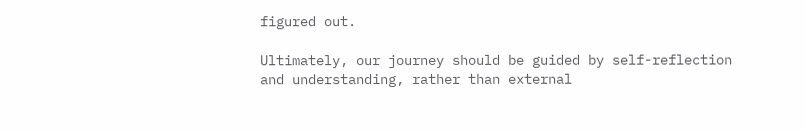figured out.

Ultimately, our journey should be guided by self-reflection and understanding, rather than external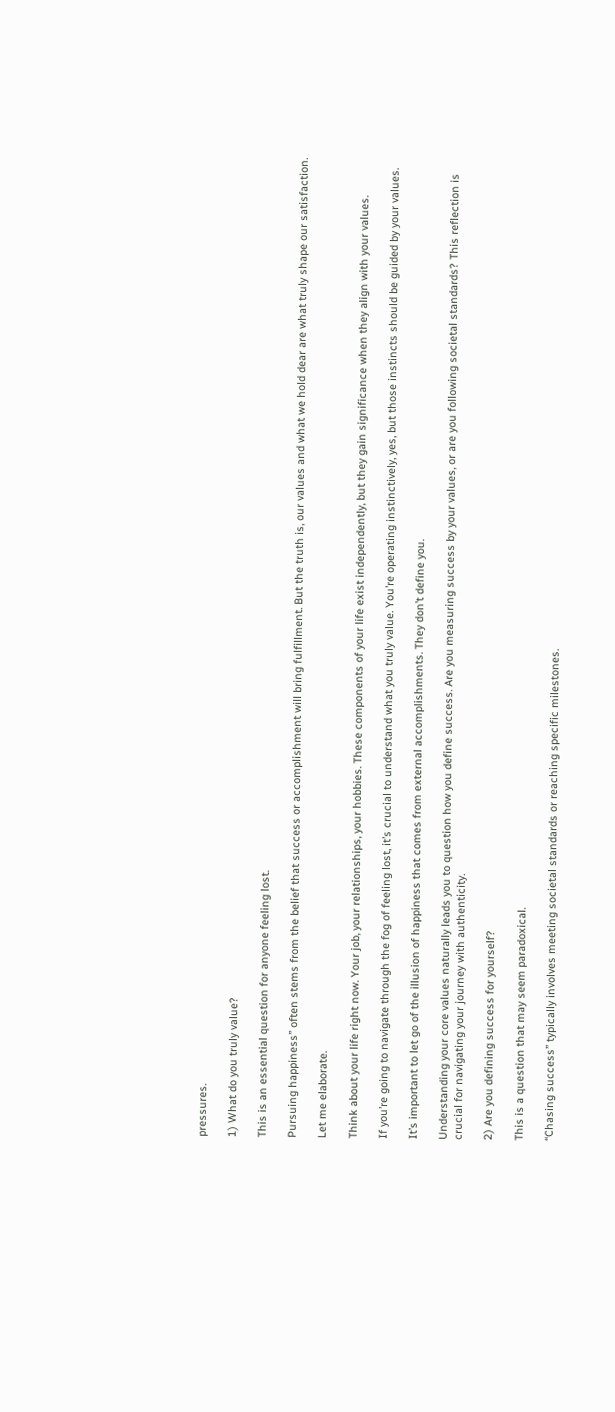pressures.

1) What do you truly value?

This is an essential question for anyone feeling lost.

Pursuing happiness” often stems from the belief that success or accomplishment will bring fulfillment. But the truth is, our values and what we hold dear are what truly shape our satisfaction.

Let me elaborate.

Think about your life right now. Your job, your relationships, your hobbies. These components of your life exist independently, but they gain significance when they align with your values.

If you’re going to navigate through the fog of feeling lost, it’s crucial to understand what you truly value. You’re operating instinctively, yes, but those instincts should be guided by your values.

It’s important to let go of the illusion of happiness that comes from external accomplishments. They don’t define you.

Understanding your core values naturally leads you to question how you define success. Are you measuring success by your values, or are you following societal standards? This reflection is crucial for navigating your journey with authenticity.

2) Are you defining success for yourself?

This is a question that may seem paradoxical.

“Chasing success” typically involves meeting societal standards or reaching specific milestones.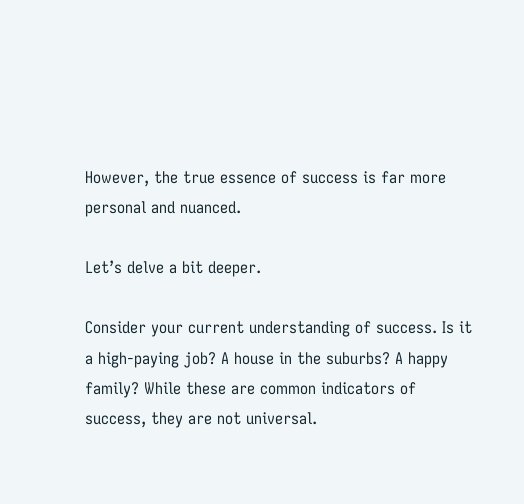However, the true essence of success is far more personal and nuanced.

Let’s delve a bit deeper.

Consider your current understanding of success. Is it a high-paying job? A house in the suburbs? A happy family? While these are common indicators of success, they are not universal.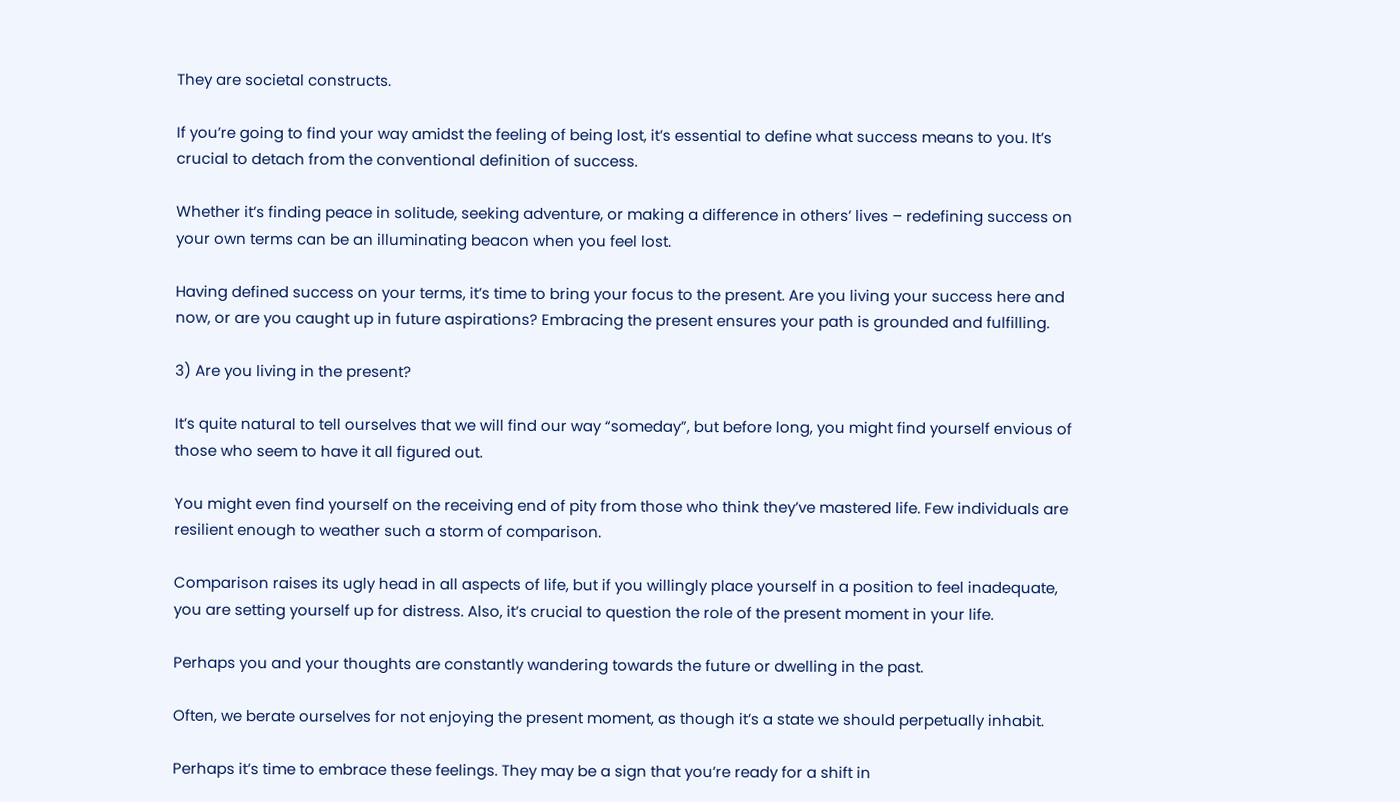They are societal constructs.

If you’re going to find your way amidst the feeling of being lost, it’s essential to define what success means to you. It’s crucial to detach from the conventional definition of success.

Whether it’s finding peace in solitude, seeking adventure, or making a difference in others’ lives – redefining success on your own terms can be an illuminating beacon when you feel lost.

Having defined success on your terms, it’s time to bring your focus to the present. Are you living your success here and now, or are you caught up in future aspirations? Embracing the present ensures your path is grounded and fulfilling.

3) Are you living in the present?

It’s quite natural to tell ourselves that we will find our way “someday”, but before long, you might find yourself envious of those who seem to have it all figured out.

You might even find yourself on the receiving end of pity from those who think they’ve mastered life. Few individuals are resilient enough to weather such a storm of comparison.

Comparison raises its ugly head in all aspects of life, but if you willingly place yourself in a position to feel inadequate, you are setting yourself up for distress. Also, it’s crucial to question the role of the present moment in your life.

Perhaps you and your thoughts are constantly wandering towards the future or dwelling in the past.

Often, we berate ourselves for not enjoying the present moment, as though it’s a state we should perpetually inhabit.

Perhaps it’s time to embrace these feelings. They may be a sign that you’re ready for a shift in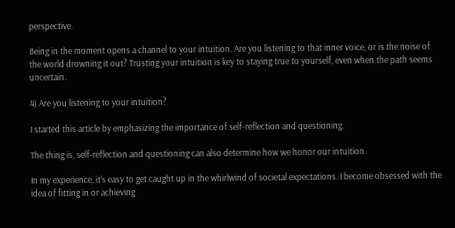perspective.

Being in the moment opens a channel to your intuition. Are you listening to that inner voice, or is the noise of the world drowning it out? Trusting your intuition is key to staying true to yourself, even when the path seems uncertain.

4) Are you listening to your intuition?

I started this article by emphasizing the importance of self-reflection and questioning.

The thing is, self-reflection and questioning can also determine how we honor our intuition.

In my experience, it’s easy to get caught up in the whirlwind of societal expectations. I become obsessed with the idea of fitting in or achieving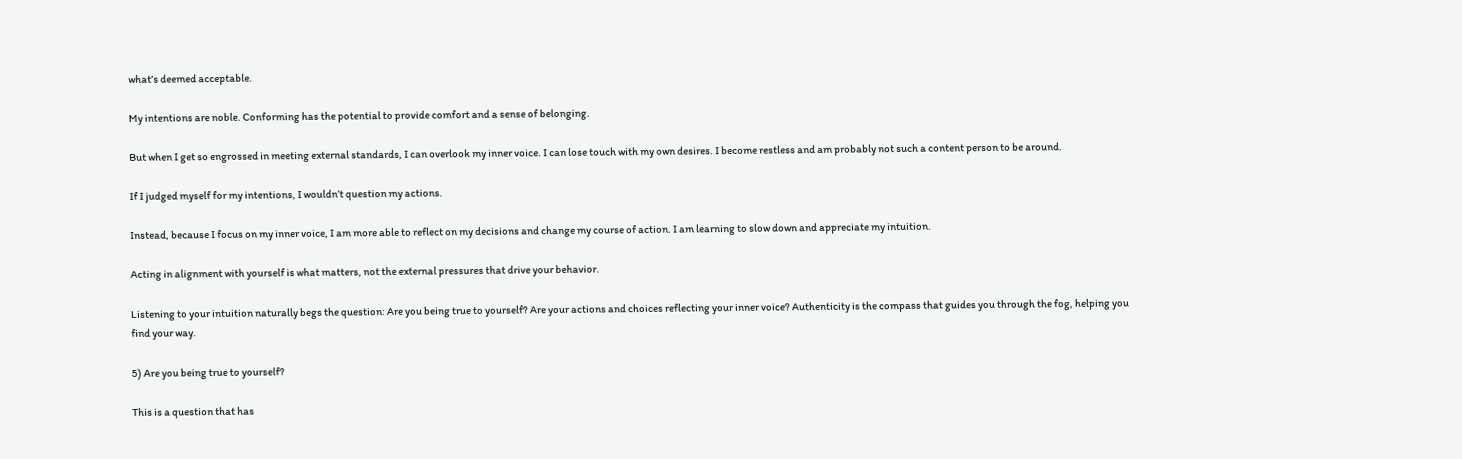what’s deemed acceptable.

My intentions are noble. Conforming has the potential to provide comfort and a sense of belonging.

But when I get so engrossed in meeting external standards, I can overlook my inner voice. I can lose touch with my own desires. I become restless and am probably not such a content person to be around.

If I judged myself for my intentions, I wouldn’t question my actions.

Instead, because I focus on my inner voice, I am more able to reflect on my decisions and change my course of action. I am learning to slow down and appreciate my intuition.

Acting in alignment with yourself is what matters, not the external pressures that drive your behavior.

Listening to your intuition naturally begs the question: Are you being true to yourself? Are your actions and choices reflecting your inner voice? Authenticity is the compass that guides you through the fog, helping you find your way.

5) Are you being true to yourself?

This is a question that has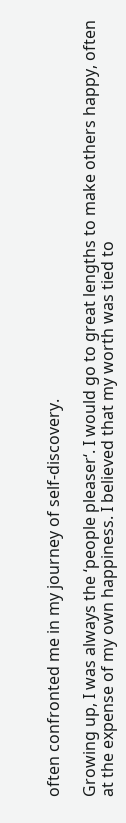often confronted me in my journey of self-discovery.

Growing up, I was always the ‘people pleaser‘. I would go to great lengths to make others happy, often at the expense of my own happiness. I believed that my worth was tied to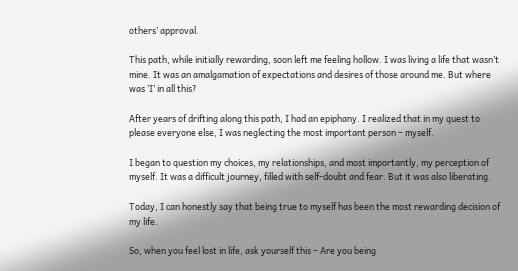others’ approval.

This path, while initially rewarding, soon left me feeling hollow. I was living a life that wasn’t mine. It was an amalgamation of expectations and desires of those around me. But where was ‘I’ in all this?

After years of drifting along this path, I had an epiphany. I realized that in my quest to please everyone else, I was neglecting the most important person – myself.

I began to question my choices, my relationships, and most importantly, my perception of myself. It was a difficult journey, filled with self-doubt and fear. But it was also liberating.

Today, I can honestly say that being true to myself has been the most rewarding decision of my life.

So, when you feel lost in life, ask yourself this – Are you being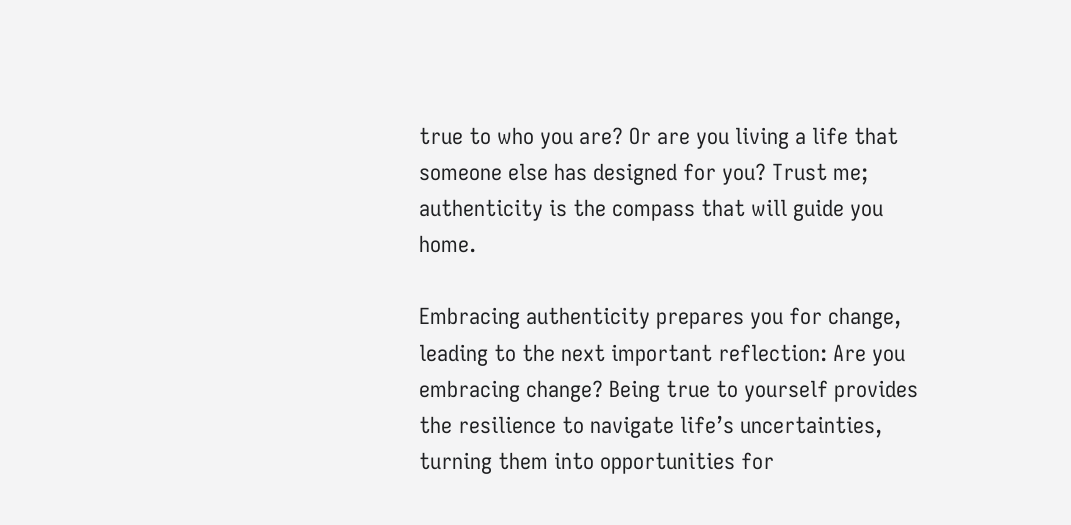true to who you are? Or are you living a life that someone else has designed for you? Trust me; authenticity is the compass that will guide you home.

Embracing authenticity prepares you for change, leading to the next important reflection: Are you embracing change? Being true to yourself provides the resilience to navigate life’s uncertainties, turning them into opportunities for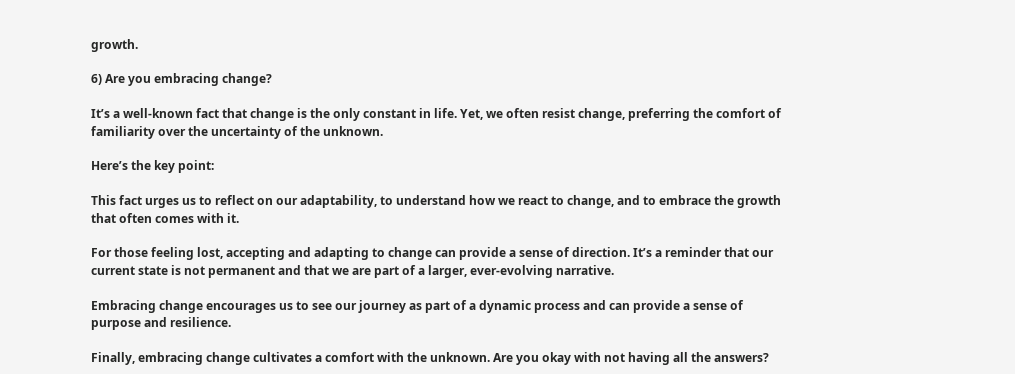growth.

6) Are you embracing change?

It’s a well-known fact that change is the only constant in life. Yet, we often resist change, preferring the comfort of familiarity over the uncertainty of the unknown.

Here’s the key point:

This fact urges us to reflect on our adaptability, to understand how we react to change, and to embrace the growth that often comes with it.

For those feeling lost, accepting and adapting to change can provide a sense of direction. It’s a reminder that our current state is not permanent and that we are part of a larger, ever-evolving narrative.

Embracing change encourages us to see our journey as part of a dynamic process and can provide a sense of purpose and resilience.

Finally, embracing change cultivates a comfort with the unknown. Are you okay with not having all the answers?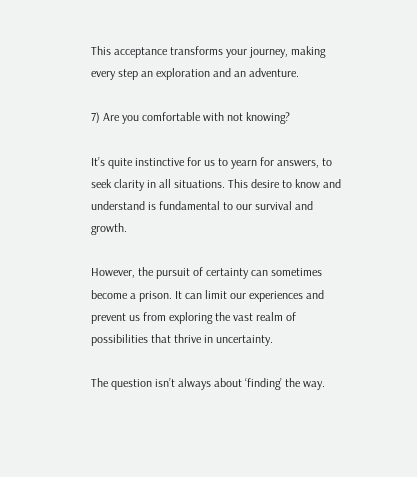This acceptance transforms your journey, making every step an exploration and an adventure.

7) Are you comfortable with not knowing?

It’s quite instinctive for us to yearn for answers, to seek clarity in all situations. This desire to know and understand is fundamental to our survival and growth.

However, the pursuit of certainty can sometimes become a prison. It can limit our experiences and prevent us from exploring the vast realm of possibilities that thrive in uncertainty.

The question isn’t always about ‘finding’ the way.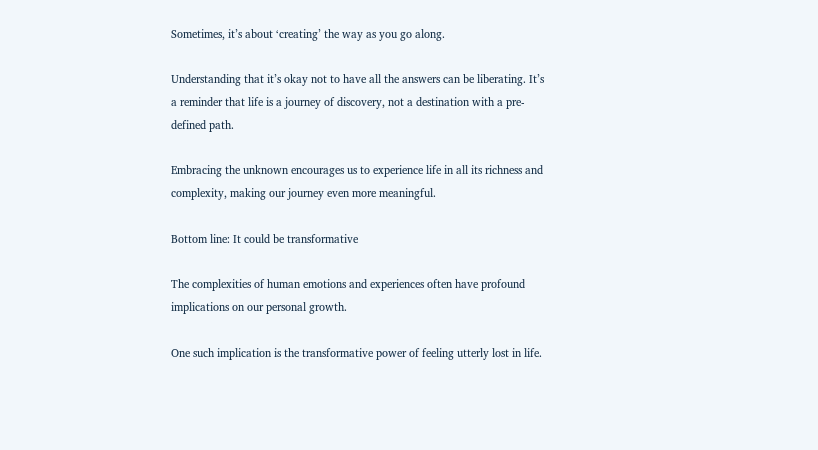Sometimes, it’s about ‘creating’ the way as you go along.

Understanding that it’s okay not to have all the answers can be liberating. It’s a reminder that life is a journey of discovery, not a destination with a pre-defined path.

Embracing the unknown encourages us to experience life in all its richness and complexity, making our journey even more meaningful.

Bottom line: It could be transformative

The complexities of human emotions and experiences often have profound implications on our personal growth.

One such implication is the transformative power of feeling utterly lost in life.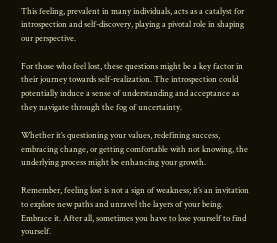This feeling, prevalent in many individuals, acts as a catalyst for introspection and self-discovery, playing a pivotal role in shaping our perspective.

For those who feel lost, these questions might be a key factor in their journey towards self-realization. The introspection could potentially induce a sense of understanding and acceptance as they navigate through the fog of uncertainty.

Whether it’s questioning your values, redefining success, embracing change, or getting comfortable with not knowing, the underlying process might be enhancing your growth.

Remember, feeling lost is not a sign of weakness; it’s an invitation to explore new paths and unravel the layers of your being. Embrace it. After all, sometimes you have to lose yourself to find yourself.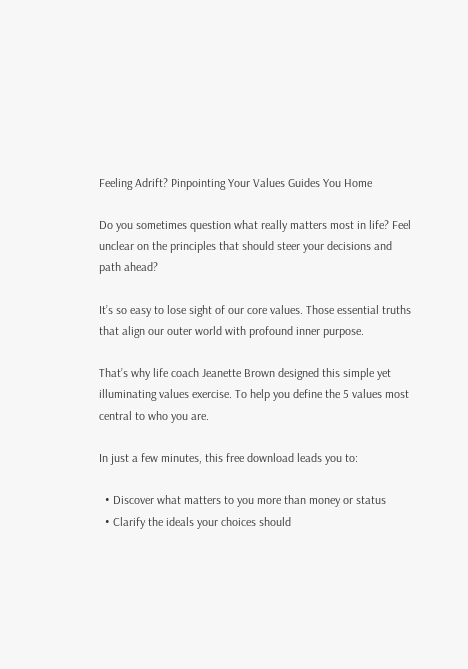Feeling Adrift? Pinpointing Your Values Guides You Home

Do you sometimes question what really matters most in life? Feel unclear on the principles that should steer your decisions and path ahead?

It’s so easy to lose sight of our core values. Those essential truths that align our outer world with profound inner purpose.

That’s why life coach Jeanette Brown designed this simple yet illuminating values exercise. To help you define the 5 values most central to who you are.

In just a few minutes, this free download leads you to:

  • Discover what matters to you more than money or status
  • Clarify the ideals your choices should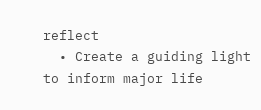reflect
  • Create a guiding light to inform major life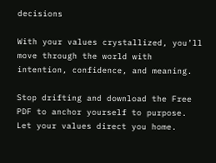decisions

With your values crystallized, you’ll move through the world with intention, confidence, and meaning.

Stop drifting and download the Free PDF to anchor yourself to purpose. Let your values direct you home.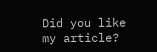Did you like my article?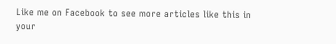Like me on Facebook to see more articles like this in your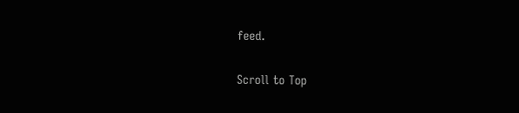feed.

Scroll to Top